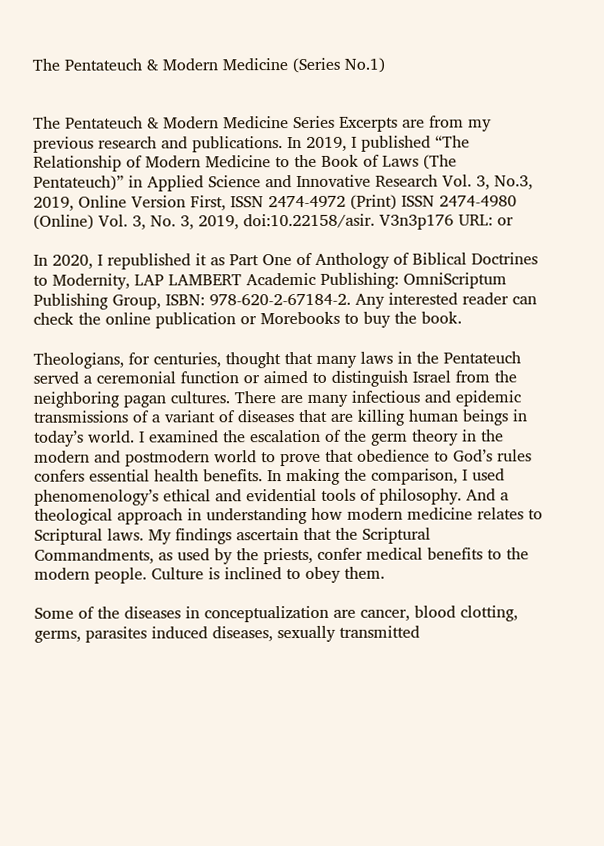The Pentateuch & Modern Medicine (Series No.1)


The Pentateuch & Modern Medicine Series Excerpts are from my previous research and publications. In 2019, I published “The Relationship of Modern Medicine to the Book of Laws (The Pentateuch)” in Applied Science and Innovative Research Vol. 3, No.3, 2019, Online Version First, ISSN 2474-4972 (Print) ISSN 2474-4980 (Online) Vol. 3, No. 3, 2019, doi:10.22158/asir. V3n3p176 URL: or

In 2020, I republished it as Part One of Anthology of Biblical Doctrines to Modernity, LAP LAMBERT Academic Publishing: OmniScriptum Publishing Group, ISBN: 978-620-2-67184-2. Any interested reader can check the online publication or Morebooks to buy the book.

Theologians, for centuries, thought that many laws in the Pentateuch served a ceremonial function or aimed to distinguish Israel from the neighboring pagan cultures. There are many infectious and epidemic transmissions of a variant of diseases that are killing human beings in today’s world. I examined the escalation of the germ theory in the modern and postmodern world to prove that obedience to God’s rules confers essential health benefits. In making the comparison, I used phenomenology’s ethical and evidential tools of philosophy. And a theological approach in understanding how modern medicine relates to Scriptural laws. My findings ascertain that the Scriptural Commandments, as used by the priests, confer medical benefits to the modern people. Culture is inclined to obey them.

Some of the diseases in conceptualization are cancer, blood clotting, germs, parasites induced diseases, sexually transmitted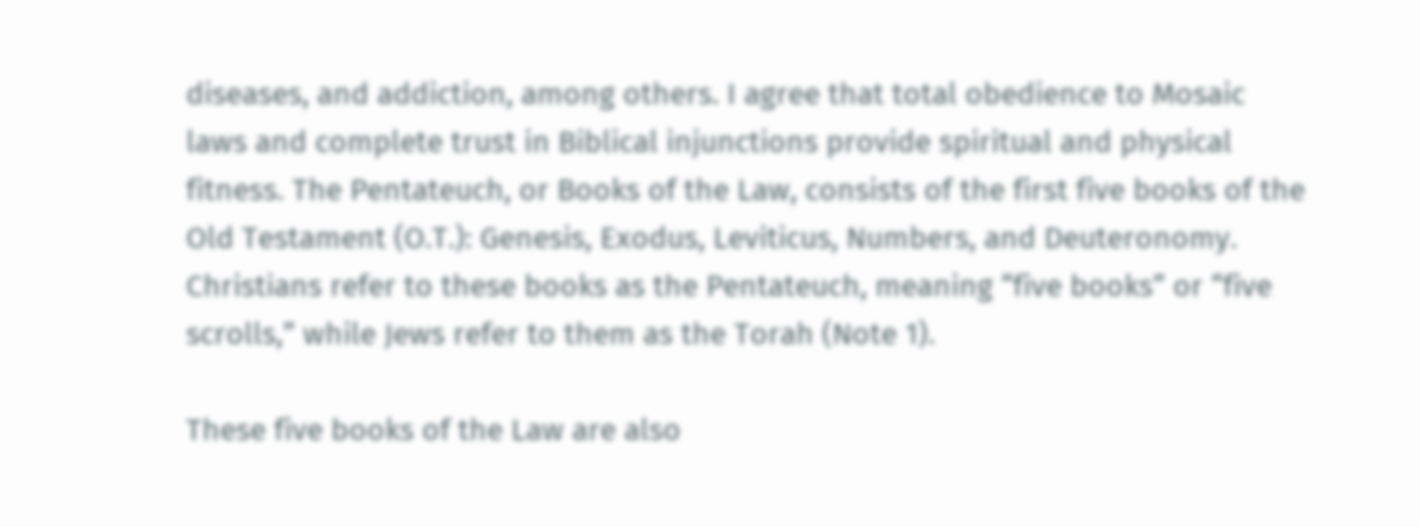diseases, and addiction, among others. I agree that total obedience to Mosaic laws and complete trust in Biblical injunctions provide spiritual and physical fitness. The Pentateuch, or Books of the Law, consists of the first five books of the Old Testament (O.T.): Genesis, Exodus, Leviticus, Numbers, and Deuteronomy. Christians refer to these books as the Pentateuch, meaning “five books” or “five scrolls,” while Jews refer to them as the Torah (Note 1).

These five books of the Law are also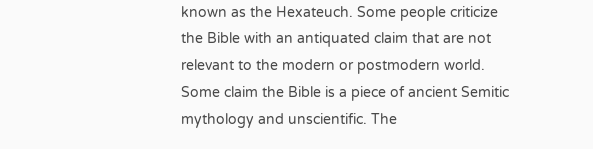known as the Hexateuch. Some people criticize the Bible with an antiquated claim that are not relevant to the modern or postmodern world. Some claim the Bible is a piece of ancient Semitic mythology and unscientific. The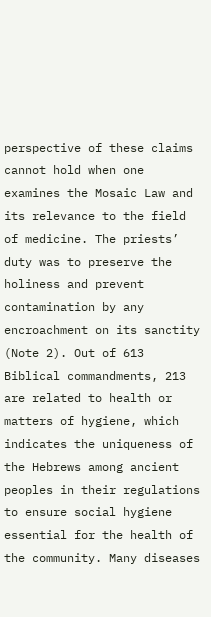perspective of these claims cannot hold when one examines the Mosaic Law and its relevance to the field of medicine. The priests’ duty was to preserve the holiness and prevent contamination by any encroachment on its sanctity (Note 2). Out of 613 Biblical commandments, 213 are related to health or matters of hygiene, which indicates the uniqueness of the Hebrews among ancient peoples in their regulations to ensure social hygiene essential for the health of the community. Many diseases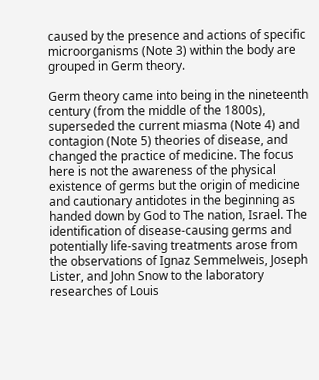caused by the presence and actions of specific microorganisms (Note 3) within the body are grouped in Germ theory.

Germ theory came into being in the nineteenth century (from the middle of the 1800s), superseded the current miasma (Note 4) and contagion (Note 5) theories of disease, and changed the practice of medicine. The focus here is not the awareness of the physical existence of germs but the origin of medicine and cautionary antidotes in the beginning as handed down by God to The nation, Israel. The identification of disease-causing germs and potentially life-saving treatments arose from the observations of Ignaz Semmelweis, Joseph Lister, and John Snow to the laboratory researches of Louis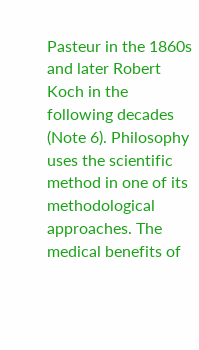Pasteur in the 1860s and later Robert Koch in the following decades (Note 6). Philosophy uses the scientific method in one of its methodological approaches. The medical benefits of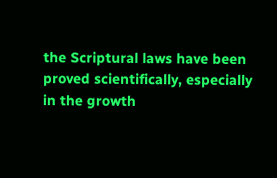the Scriptural laws have been proved scientifically, especially in the growth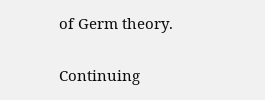of Germ theory.

Continuing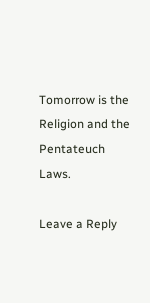Tomorrow is the Religion and the Pentateuch Laws.

Leave a Reply